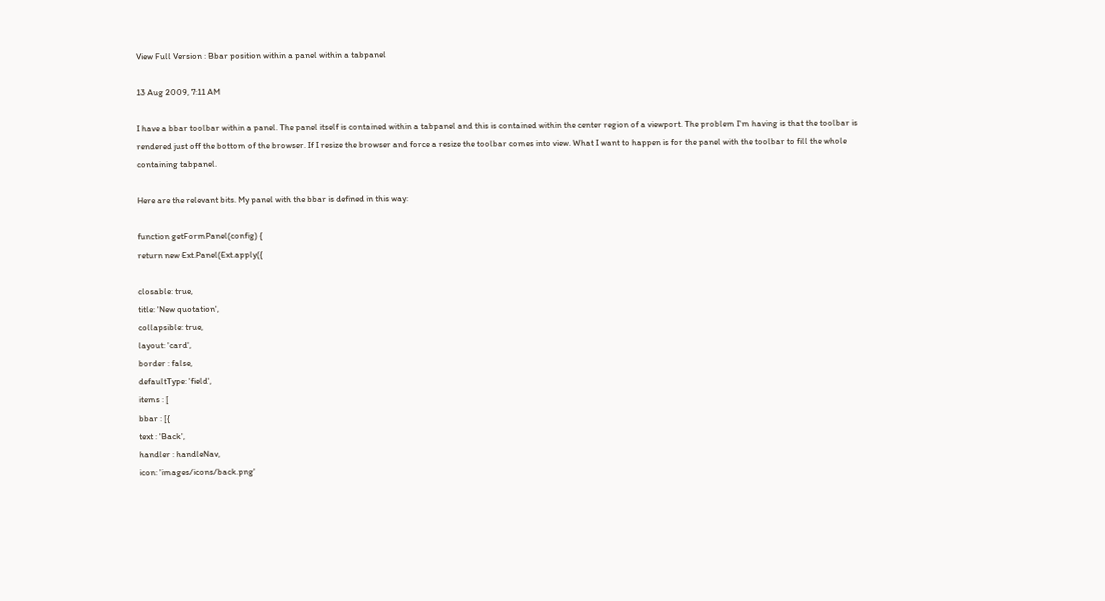View Full Version : Bbar position within a panel within a tabpanel

13 Aug 2009, 7:11 AM

I have a bbar toolbar within a panel. The panel itself is contained within a tabpanel and this is contained within the center region of a viewport. The problem I'm having is that the toolbar is rendered just off the bottom of the browser. If I resize the browser and force a resize the toolbar comes into view. What I want to happen is for the panel with the toolbar to fill the whole containing tabpanel.

Here are the relevant bits. My panel with the bbar is defined in this way:

function getFormPanel(config) {
return new Ext.Panel(Ext.apply({

closable: true,
title: 'New quotation',
collapsible: true,
layout: 'card',
border : false,
defaultType: 'field',
items : [
bbar : [{
text : 'Back',
handler : handleNav,
icon: 'images/icons/back.png'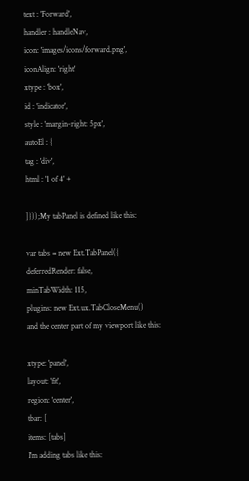text : 'Forward',
handler : handleNav,
icon: 'images/icons/forward.png',
iconAlign: 'right'
xtype : 'box',
id : 'indicator',
style : 'margin-right: 5px',
autoEl : {
tag : 'div',
html : '1 of 4' +

]}));My tabPanel is defined like this:

var tabs = new Ext.TabPanel({
deferredRender: false,
minTabWidth: 115,
plugins: new Ext.ux.TabCloseMenu()
and the center part of my viewport like this:

xtype: 'panel',
layout: 'fit',
region: 'center',
tbar: [
items: [tabs]
I'm adding tabs like this: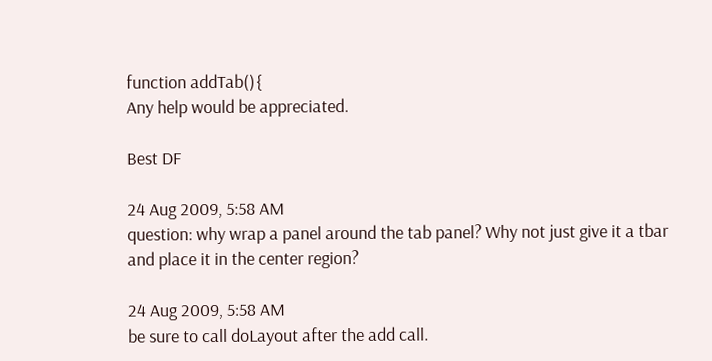function addTab(){
Any help would be appreciated.

Best DF

24 Aug 2009, 5:58 AM
question: why wrap a panel around the tab panel? Why not just give it a tbar and place it in the center region?

24 Aug 2009, 5:58 AM
be sure to call doLayout after the add call.